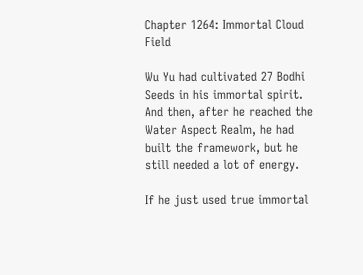Chapter 1264: Immortal Cloud Field

Wu Yu had cultivated 27 Bodhi Seeds in his immortal spirit. And then, after he reached the Water Aspect Realm, he had built the framework, but he still needed a lot of energy.

If he just used true immortal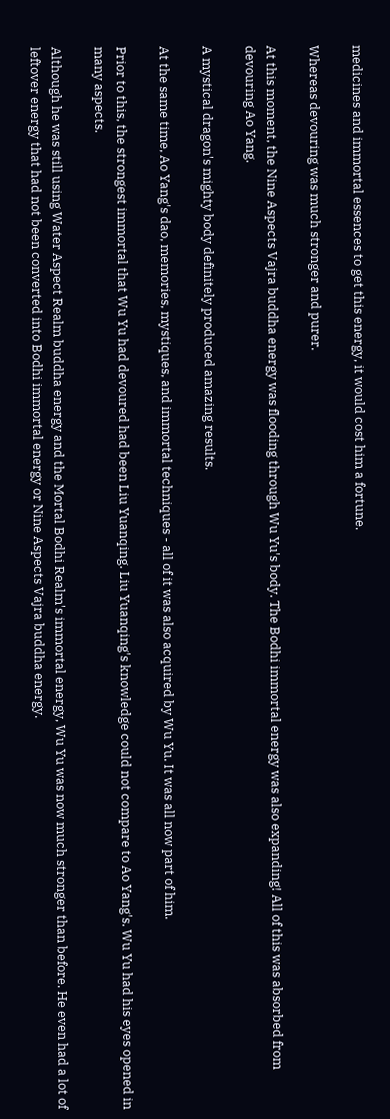medicines and immortal essences to get this energy, it would cost him a fortune.

Whereas devouring was much stronger and purer.

At this moment, the Nine Aspects Vajra buddha energy was flooding through Wu Yu's body. The Bodhi immortal energy was also expanding! All of this was absorbed from devouring Ao Yang.

A mystical dragon's mighty body definitely produced amazing results.

At the same time, Ao Yang's dao, memories, mystiques, and immortal techniques - all of it was also acquired by Wu Yu. It was all now part of him.

Prior to this, the strongest immortal that Wu Yu had devoured had been Liu Yuanqing. Liu Yuanqing's knowledge could not compare to Ao Yang's. Wu Yu had his eyes opened in many aspects.

Although he was still using Water Aspect Realm buddha energy and the Mortal Bodhi Realm's immortal energy, Wu Yu was now much stronger than before. He even had a lot of leftover energy that had not been converted into Bodhi immortal energy or Nine Aspects Vajra buddha energy.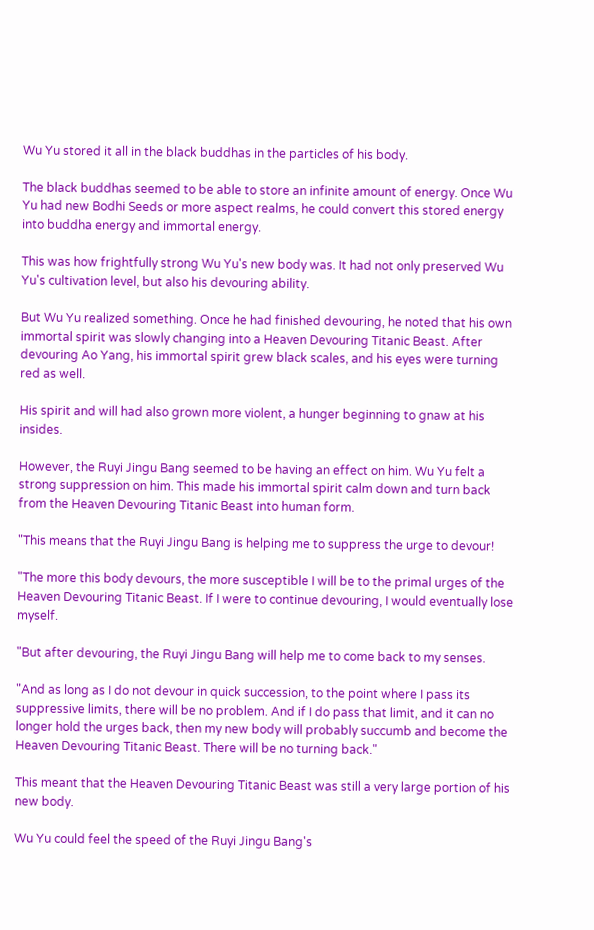Wu Yu stored it all in the black buddhas in the particles of his body.

The black buddhas seemed to be able to store an infinite amount of energy. Once Wu Yu had new Bodhi Seeds or more aspect realms, he could convert this stored energy into buddha energy and immortal energy.

This was how frightfully strong Wu Yu's new body was. It had not only preserved Wu Yu's cultivation level, but also his devouring ability.

But Wu Yu realized something. Once he had finished devouring, he noted that his own immortal spirit was slowly changing into a Heaven Devouring Titanic Beast. After devouring Ao Yang, his immortal spirit grew black scales, and his eyes were turning red as well.

His spirit and will had also grown more violent, a hunger beginning to gnaw at his insides.

However, the Ruyi Jingu Bang seemed to be having an effect on him. Wu Yu felt a strong suppression on him. This made his immortal spirit calm down and turn back from the Heaven Devouring Titanic Beast into human form.

"This means that the Ruyi Jingu Bang is helping me to suppress the urge to devour!

"The more this body devours, the more susceptible I will be to the primal urges of the Heaven Devouring Titanic Beast. If I were to continue devouring, I would eventually lose myself.

"But after devouring, the Ruyi Jingu Bang will help me to come back to my senses.

"And as long as I do not devour in quick succession, to the point where I pass its suppressive limits, there will be no problem. And if I do pass that limit, and it can no longer hold the urges back, then my new body will probably succumb and become the Heaven Devouring Titanic Beast. There will be no turning back."

This meant that the Heaven Devouring Titanic Beast was still a very large portion of his new body.

Wu Yu could feel the speed of the Ruyi Jingu Bang's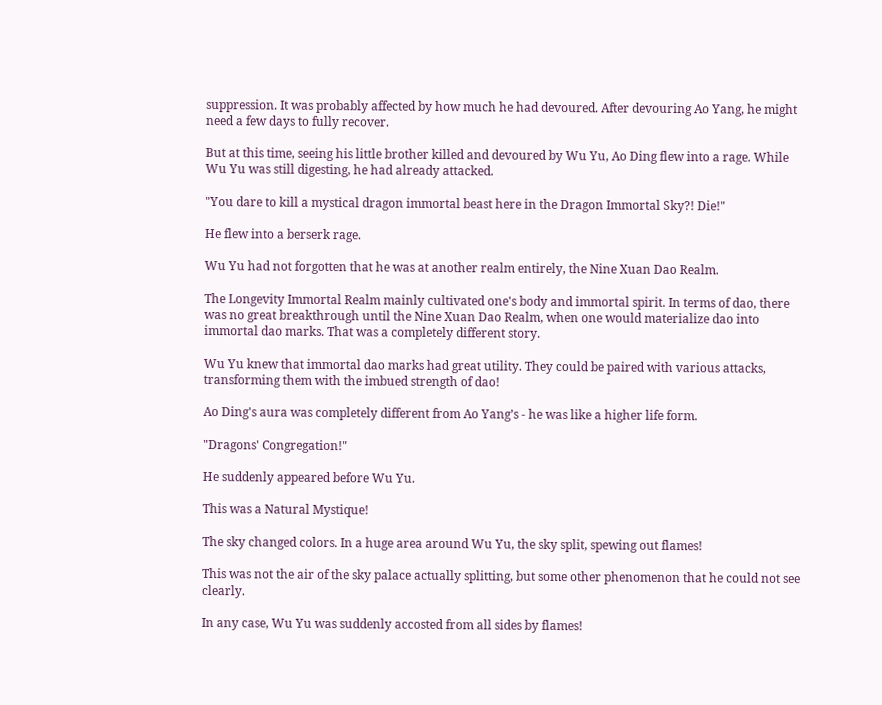suppression. It was probably affected by how much he had devoured. After devouring Ao Yang, he might need a few days to fully recover.

But at this time, seeing his little brother killed and devoured by Wu Yu, Ao Ding flew into a rage. While Wu Yu was still digesting, he had already attacked.

"You dare to kill a mystical dragon immortal beast here in the Dragon Immortal Sky?! Die!"

He flew into a berserk rage.

Wu Yu had not forgotten that he was at another realm entirely, the Nine Xuan Dao Realm.

The Longevity Immortal Realm mainly cultivated one's body and immortal spirit. In terms of dao, there was no great breakthrough until the Nine Xuan Dao Realm, when one would materialize dao into immortal dao marks. That was a completely different story.

Wu Yu knew that immortal dao marks had great utility. They could be paired with various attacks, transforming them with the imbued strength of dao!

Ao Ding's aura was completely different from Ao Yang’s - he was like a higher life form.

"Dragons' Congregation!"

He suddenly appeared before Wu Yu.

This was a Natural Mystique!

The sky changed colors. In a huge area around Wu Yu, the sky split, spewing out flames!

This was not the air of the sky palace actually splitting, but some other phenomenon that he could not see clearly.

In any case, Wu Yu was suddenly accosted from all sides by flames!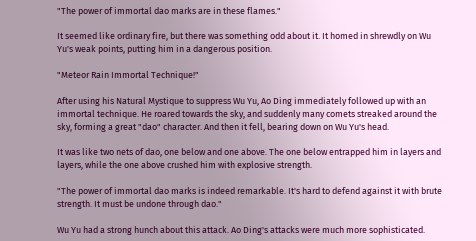"The power of immortal dao marks are in these flames."

It seemed like ordinary fire, but there was something odd about it. It homed in shrewdly on Wu Yu's weak points, putting him in a dangerous position.

"Meteor Rain Immortal Technique!"

After using his Natural Mystique to suppress Wu Yu, Ao Ding immediately followed up with an immortal technique. He roared towards the sky, and suddenly many comets streaked around the sky, forming a great "dao" character. And then it fell, bearing down on Wu Yu's head.

It was like two nets of dao, one below and one above. The one below entrapped him in layers and layers, while the one above crushed him with explosive strength.

"The power of immortal dao marks is indeed remarkable. It's hard to defend against it with brute strength. It must be undone through dao."

Wu Yu had a strong hunch about this attack. Ao Ding's attacks were much more sophisticated.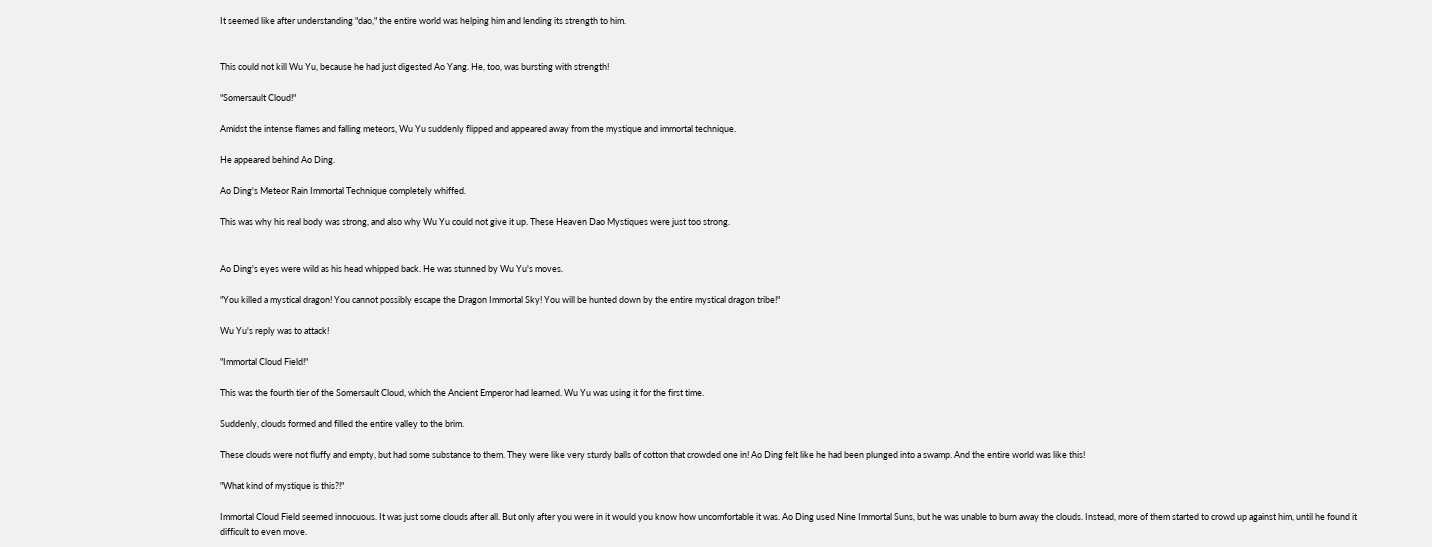It seemed like after understanding "dao," the entire world was helping him and lending its strength to him.


This could not kill Wu Yu, because he had just digested Ao Yang. He, too, was bursting with strength!

"Somersault Cloud!"

Amidst the intense flames and falling meteors, Wu Yu suddenly flipped and appeared away from the mystique and immortal technique.

He appeared behind Ao Ding.

Ao Ding's Meteor Rain Immortal Technique completely whiffed.

This was why his real body was strong, and also why Wu Yu could not give it up. These Heaven Dao Mystiques were just too strong.


Ao Ding's eyes were wild as his head whipped back. He was stunned by Wu Yu's moves.

"You killed a mystical dragon! You cannot possibly escape the Dragon Immortal Sky! You will be hunted down by the entire mystical dragon tribe!"

Wu Yu's reply was to attack!

"Immortal Cloud Field!"

This was the fourth tier of the Somersault Cloud, which the Ancient Emperor had learned. Wu Yu was using it for the first time.

Suddenly, clouds formed and filled the entire valley to the brim.

These clouds were not fluffy and empty, but had some substance to them. They were like very sturdy balls of cotton that crowded one in! Ao Ding felt like he had been plunged into a swamp. And the entire world was like this!

"What kind of mystique is this?!"

Immortal Cloud Field seemed innocuous. It was just some clouds after all. But only after you were in it would you know how uncomfortable it was. Ao Ding used Nine Immortal Suns, but he was unable to burn away the clouds. Instead, more of them started to crowd up against him, until he found it difficult to even move.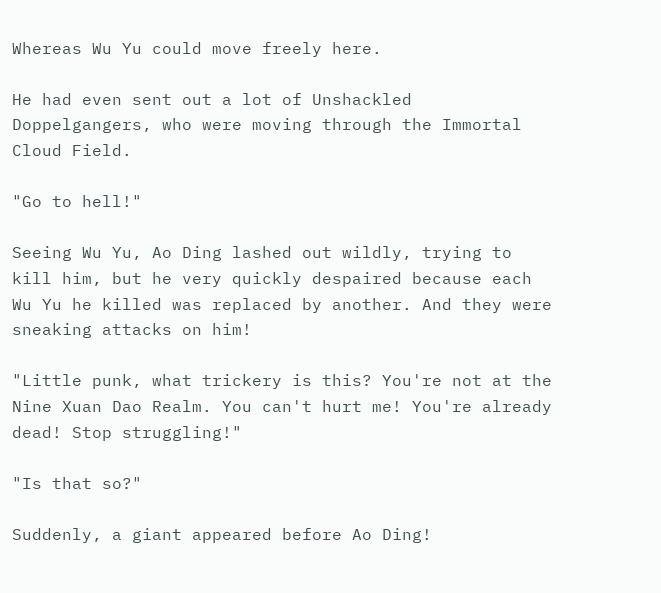Whereas Wu Yu could move freely here.

He had even sent out a lot of Unshackled Doppelgangers, who were moving through the Immortal Cloud Field.

"Go to hell!"

Seeing Wu Yu, Ao Ding lashed out wildly, trying to kill him, but he very quickly despaired because each Wu Yu he killed was replaced by another. And they were sneaking attacks on him!

"Little punk, what trickery is this? You're not at the Nine Xuan Dao Realm. You can't hurt me! You're already dead! Stop struggling!"

"Is that so?"

Suddenly, a giant appeared before Ao Ding!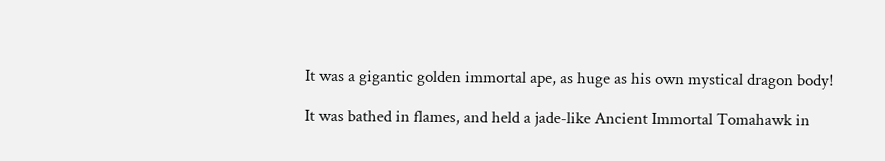It was a gigantic golden immortal ape, as huge as his own mystical dragon body!

It was bathed in flames, and held a jade-like Ancient Immortal Tomahawk in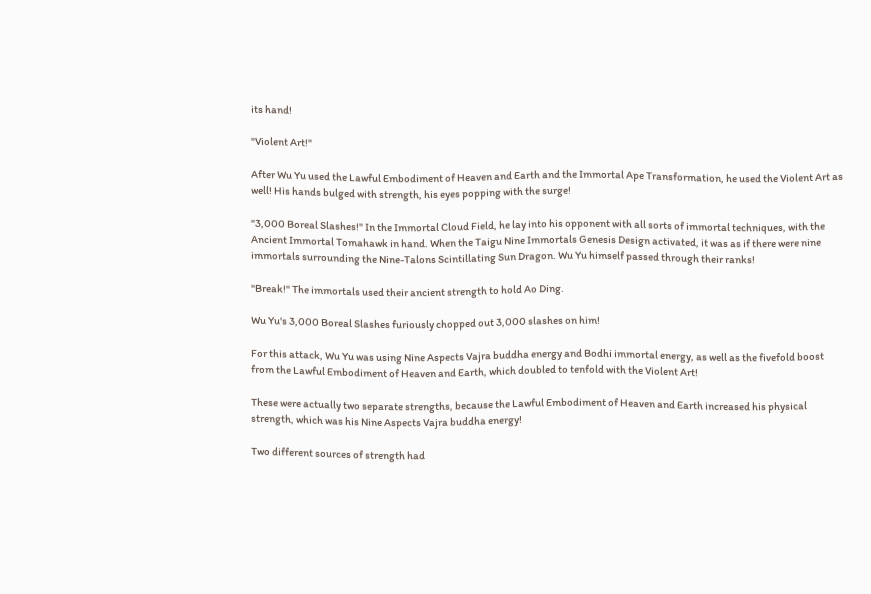its hand!

"Violent Art!"

After Wu Yu used the Lawful Embodiment of Heaven and Earth and the Immortal Ape Transformation, he used the Violent Art as well! His hands bulged with strength, his eyes popping with the surge!

"3,000 Boreal Slashes!" In the Immortal Cloud Field, he lay into his opponent with all sorts of immortal techniques, with the Ancient Immortal Tomahawk in hand. When the Taigu Nine Immortals Genesis Design activated, it was as if there were nine immortals surrounding the Nine-Talons Scintillating Sun Dragon. Wu Yu himself passed through their ranks!

"Break!" The immortals used their ancient strength to hold Ao Ding.

Wu Yu's 3,000 Boreal Slashes furiously chopped out 3,000 slashes on him!

For this attack, Wu Yu was using Nine Aspects Vajra buddha energy and Bodhi immortal energy, as well as the fivefold boost from the Lawful Embodiment of Heaven and Earth, which doubled to tenfold with the Violent Art!

These were actually two separate strengths, because the Lawful Embodiment of Heaven and Earth increased his physical strength, which was his Nine Aspects Vajra buddha energy!

Two different sources of strength had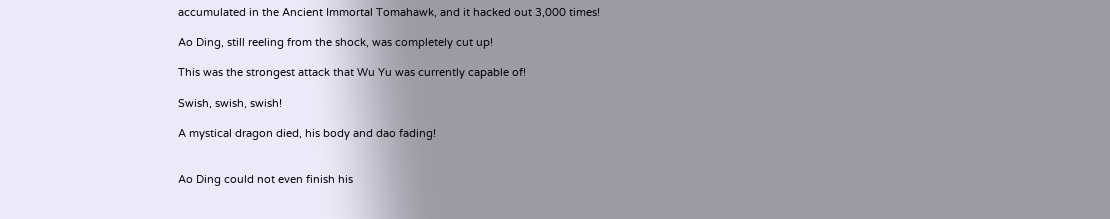accumulated in the Ancient Immortal Tomahawk, and it hacked out 3,000 times!

Ao Ding, still reeling from the shock, was completely cut up!

This was the strongest attack that Wu Yu was currently capable of!

Swish, swish, swish!

A mystical dragon died, his body and dao fading!


Ao Ding could not even finish his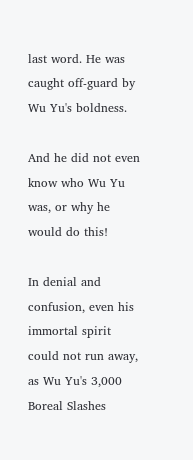last word. He was caught off-guard by Wu Yu's boldness.

And he did not even know who Wu Yu was, or why he would do this!

In denial and confusion, even his immortal spirit could not run away, as Wu Yu's 3,000 Boreal Slashes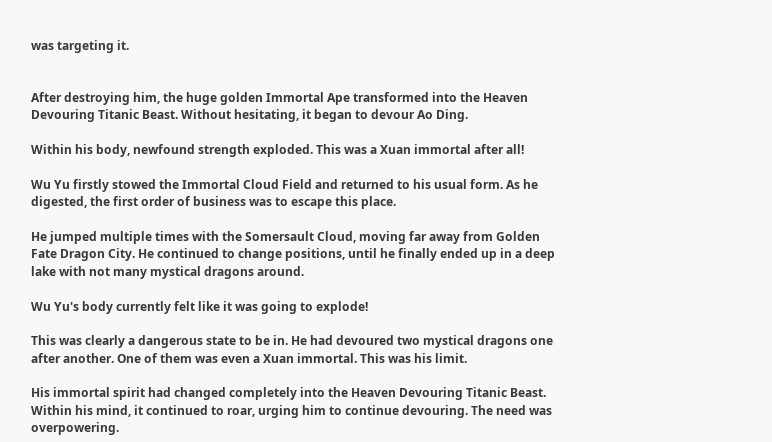was targeting it.


After destroying him, the huge golden Immortal Ape transformed into the Heaven Devouring Titanic Beast. Without hesitating, it began to devour Ao Ding.

Within his body, newfound strength exploded. This was a Xuan immortal after all!

Wu Yu firstly stowed the Immortal Cloud Field and returned to his usual form. As he digested, the first order of business was to escape this place.

He jumped multiple times with the Somersault Cloud, moving far away from Golden Fate Dragon City. He continued to change positions, until he finally ended up in a deep lake with not many mystical dragons around.

Wu Yu's body currently felt like it was going to explode!

This was clearly a dangerous state to be in. He had devoured two mystical dragons one after another. One of them was even a Xuan immortal. This was his limit.

His immortal spirit had changed completely into the Heaven Devouring Titanic Beast. Within his mind, it continued to roar, urging him to continue devouring. The need was overpowering.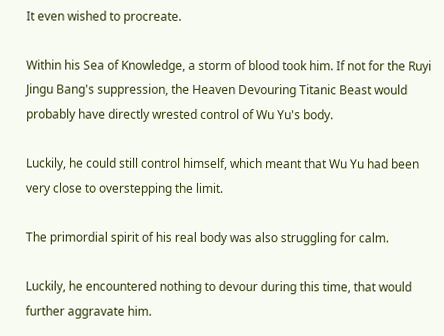It even wished to procreate.

Within his Sea of Knowledge, a storm of blood took him. If not for the Ruyi Jingu Bang's suppression, the Heaven Devouring Titanic Beast would probably have directly wrested control of Wu Yu's body.

Luckily, he could still control himself, which meant that Wu Yu had been very close to overstepping the limit.

The primordial spirit of his real body was also struggling for calm.

Luckily, he encountered nothing to devour during this time, that would further aggravate him.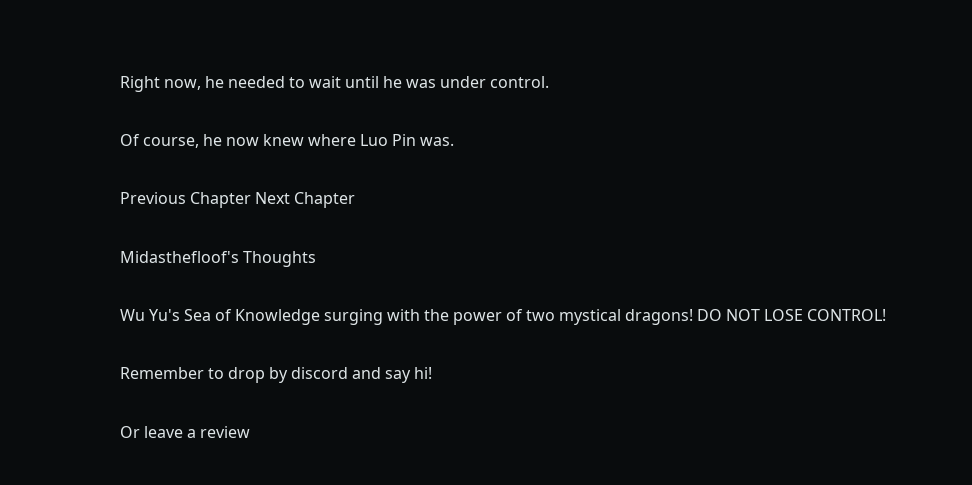Right now, he needed to wait until he was under control.

Of course, he now knew where Luo Pin was.

Previous Chapter Next Chapter

Midasthefloof's Thoughts

Wu Yu's Sea of Knowledge surging with the power of two mystical dragons! DO NOT LOSE CONTROL!

Remember to drop by discord and say hi!

Or leave a review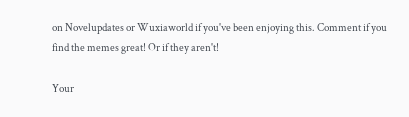on Novelupdates or Wuxiaworld if you've been enjoying this. Comment if you find the memes great! Or if they aren't!

Your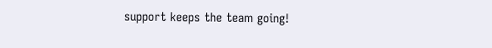support keeps the team going!